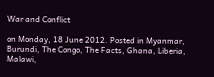War and Conflict

on Monday, 18 June 2012. Posted in Myanmar, Burundi, The Congo, The Facts, Ghana, Liberia, Malawi,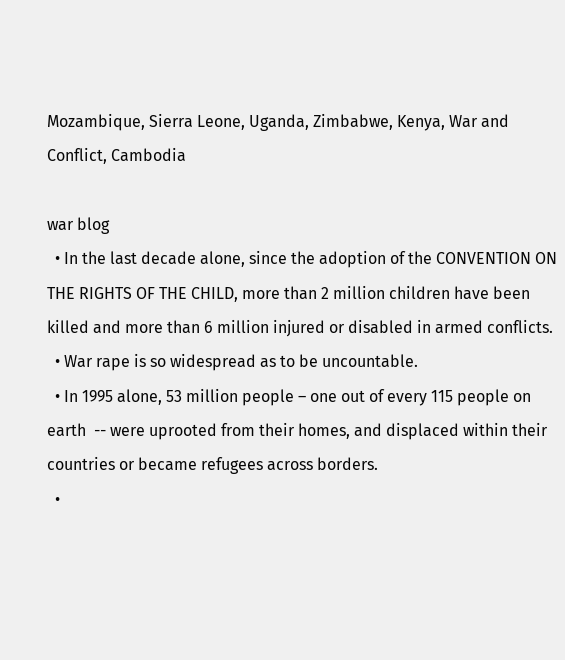Mozambique, Sierra Leone, Uganda, Zimbabwe, Kenya, War and Conflict, Cambodia

war blog
  • In the last decade alone, since the adoption of the CONVENTION ON THE RIGHTS OF THE CHILD, more than 2 million children have been killed and more than 6 million injured or disabled in armed conflicts.
  • War rape is so widespread as to be uncountable.
  • In 1995 alone, 53 million people – one out of every 115 people on earth  -- were uprooted from their homes, and displaced within their countries or became refugees across borders.
  •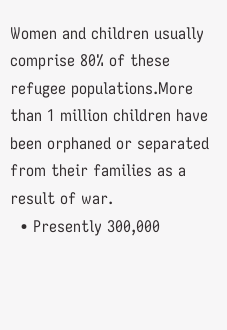Women and children usually comprise 80% of these refugee populations.More than 1 million children have been orphaned or separated from their families as a result of war.
  • Presently 300,000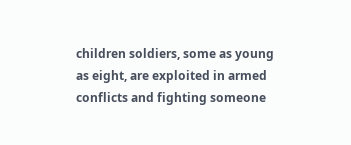children soldiers, some as young as eight, are exploited in armed conflicts and fighting someone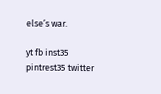else’s war.

yt fb inst35 pintrest35 twitter